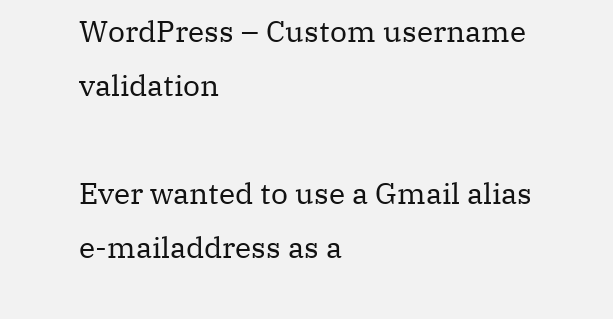WordPress – Custom username validation

Ever wanted to use a Gmail alias e-mailaddress as a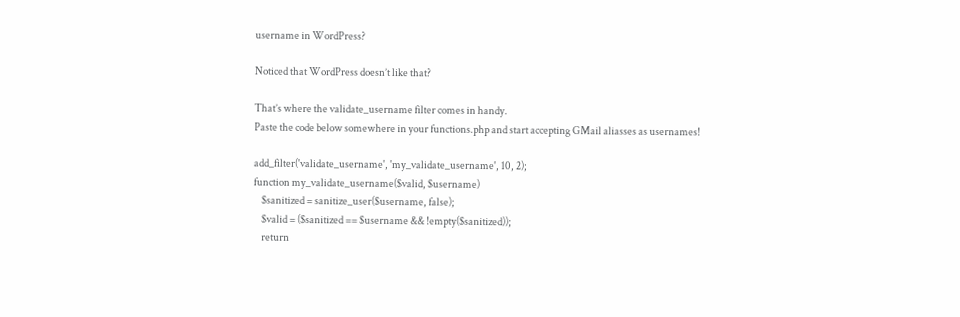username in WordPress?

Noticed that WordPress doesn’t like that?

That’s where the validate_username filter comes in handy.
Paste the code below somewhere in your functions.php and start accepting GMail aliasses as usernames!

add_filter('validate_username', 'my_validate_username', 10, 2);
function my_validate_username($valid, $username)
    $sanitized = sanitize_user($username, false);
    $valid = ($sanitized == $username && !empty($sanitized));
    return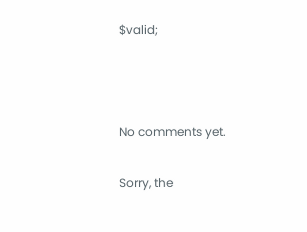$valid;



No comments yet.

Sorry, the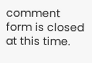comment form is closed at this time.